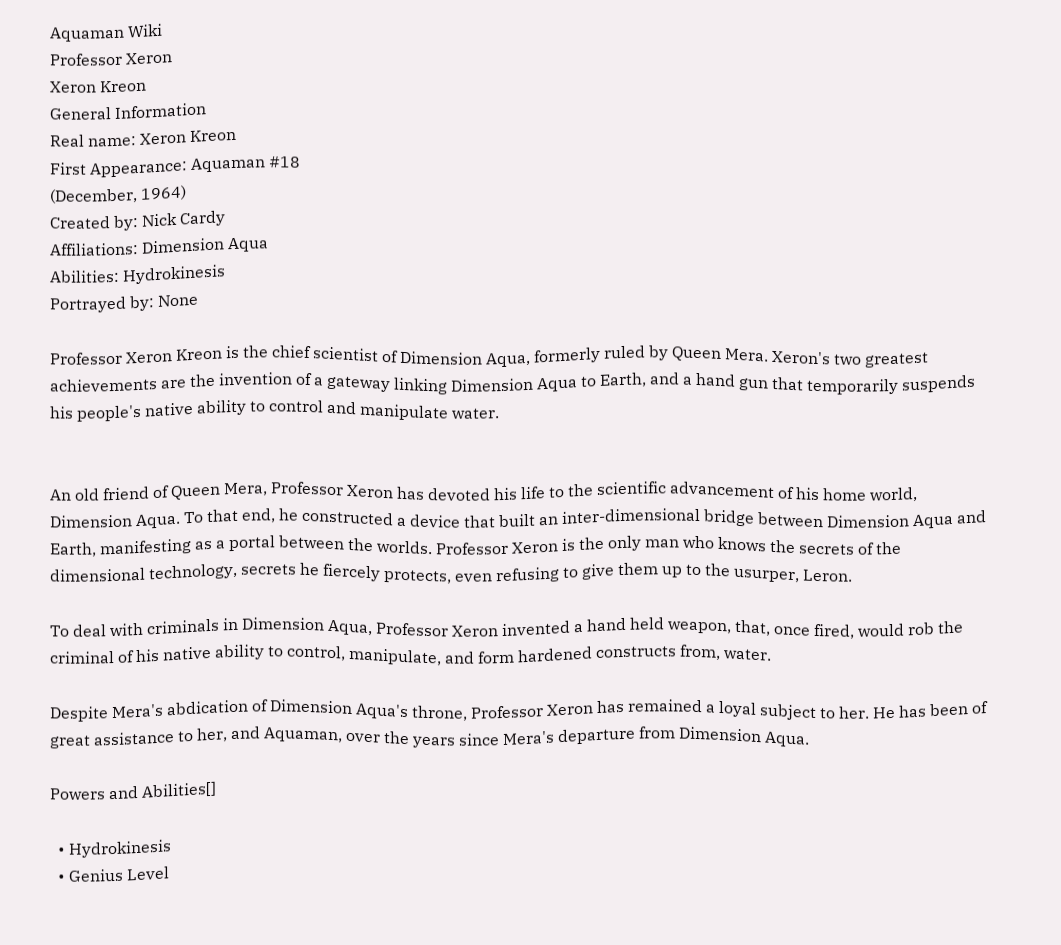Aquaman Wiki
Professor Xeron
Xeron Kreon
General Information
Real name: Xeron Kreon
First Appearance: Aquaman #18
(December, 1964)
Created by: Nick Cardy
Affiliations: Dimension Aqua
Abilities: Hydrokinesis
Portrayed by: None

Professor Xeron Kreon is the chief scientist of Dimension Aqua, formerly ruled by Queen Mera. Xeron's two greatest achievements are the invention of a gateway linking Dimension Aqua to Earth, and a hand gun that temporarily suspends his people's native ability to control and manipulate water.


An old friend of Queen Mera, Professor Xeron has devoted his life to the scientific advancement of his home world, Dimension Aqua. To that end, he constructed a device that built an inter-dimensional bridge between Dimension Aqua and Earth, manifesting as a portal between the worlds. Professor Xeron is the only man who knows the secrets of the dimensional technology, secrets he fiercely protects, even refusing to give them up to the usurper, Leron.

To deal with criminals in Dimension Aqua, Professor Xeron invented a hand held weapon, that, once fired, would rob the criminal of his native ability to control, manipulate, and form hardened constructs from, water.

Despite Mera's abdication of Dimension Aqua's throne, Professor Xeron has remained a loyal subject to her. He has been of great assistance to her, and Aquaman, over the years since Mera's departure from Dimension Aqua.

Powers and Abilities[]

  • Hydrokinesis
  • Genius Level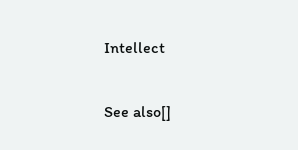Intellect

See also[]